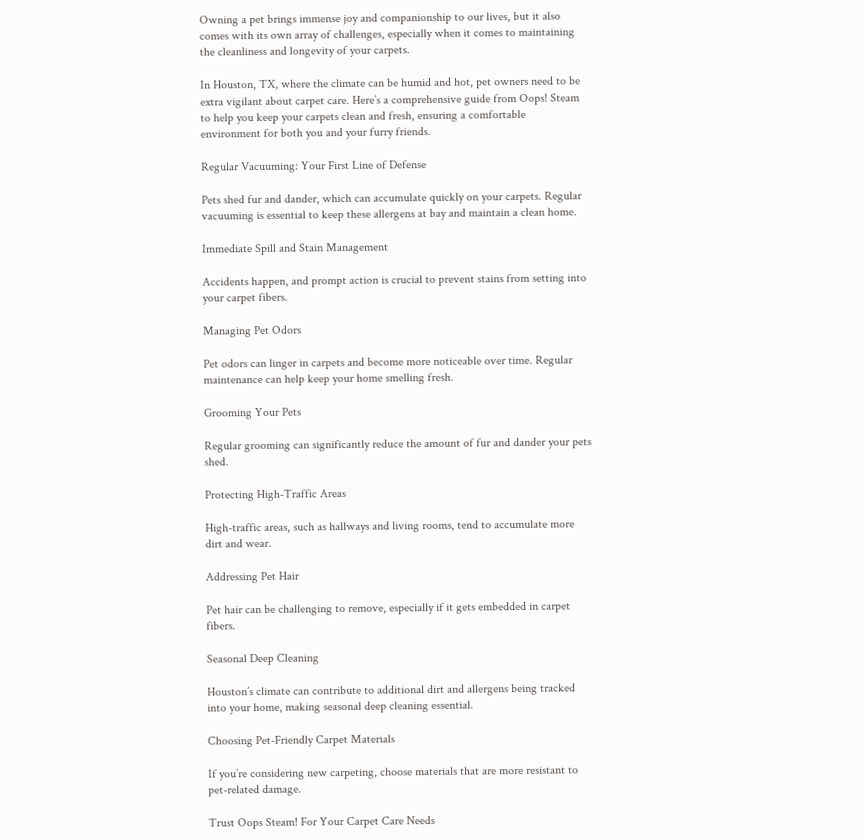Owning a pet brings immense joy and companionship to our lives, but it also comes with its own array of challenges, especially when it comes to maintaining the cleanliness and longevity of your carpets.

In Houston, TX, where the climate can be humid and hot, pet owners need to be extra vigilant about carpet care. Here’s a comprehensive guide from Oops! Steam to help you keep your carpets clean and fresh, ensuring a comfortable environment for both you and your furry friends.

Regular Vacuuming: Your First Line of Defense

Pets shed fur and dander, which can accumulate quickly on your carpets. Regular vacuuming is essential to keep these allergens at bay and maintain a clean home.

Immediate Spill and Stain Management

Accidents happen, and prompt action is crucial to prevent stains from setting into your carpet fibers.

Managing Pet Odors

Pet odors can linger in carpets and become more noticeable over time. Regular maintenance can help keep your home smelling fresh.

Grooming Your Pets

Regular grooming can significantly reduce the amount of fur and dander your pets shed.

Protecting High-Traffic Areas

High-traffic areas, such as hallways and living rooms, tend to accumulate more dirt and wear.

Addressing Pet Hair

Pet hair can be challenging to remove, especially if it gets embedded in carpet fibers.

Seasonal Deep Cleaning

Houston’s climate can contribute to additional dirt and allergens being tracked into your home, making seasonal deep cleaning essential.

Choosing Pet-Friendly Carpet Materials

If you’re considering new carpeting, choose materials that are more resistant to pet-related damage.

Trust Oops Steam! For Your Carpet Care Needs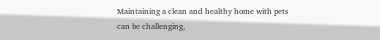Maintaining a clean and healthy home with pets can be challenging,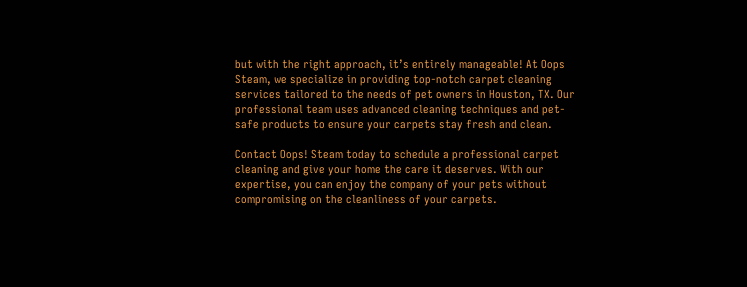but with the right approach, it’s entirely manageable! At Oops Steam, we specialize in providing top-notch carpet cleaning services tailored to the needs of pet owners in Houston, TX. Our professional team uses advanced cleaning techniques and pet-safe products to ensure your carpets stay fresh and clean.

Contact Oops! Steam today to schedule a professional carpet cleaning and give your home the care it deserves. With our expertise, you can enjoy the company of your pets without compromising on the cleanliness of your carpets.